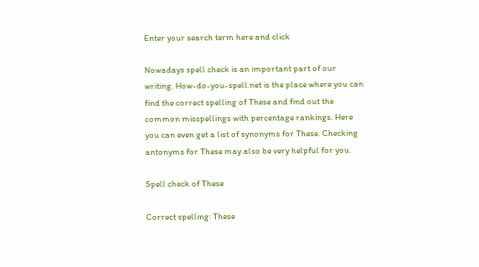Enter your search term here and click

Nowadays spell check is an important part of our writing. How-do-you-spell.net is the place where you can find the correct spelling of These and find out the common misspellings with percentage rankings. Here you can even get a list of synonyms for These. Checking antonyms for These may also be very helpful for you.

Spell check of These

Correct spelling: These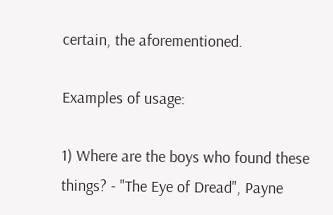certain, the aforementioned.

Examples of usage:

1) Where are the boys who found these things? - "The Eye of Dread", Payne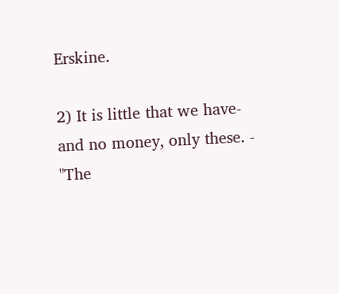Erskine.

2) It is little that we have- and no money, only these. - "The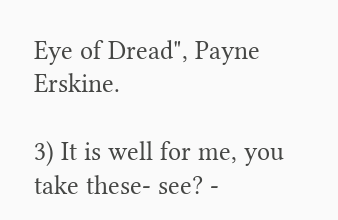Eye of Dread", Payne Erskine.

3) It is well for me, you take these- see? -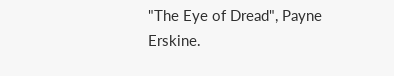"The Eye of Dread", Payne Erskine.